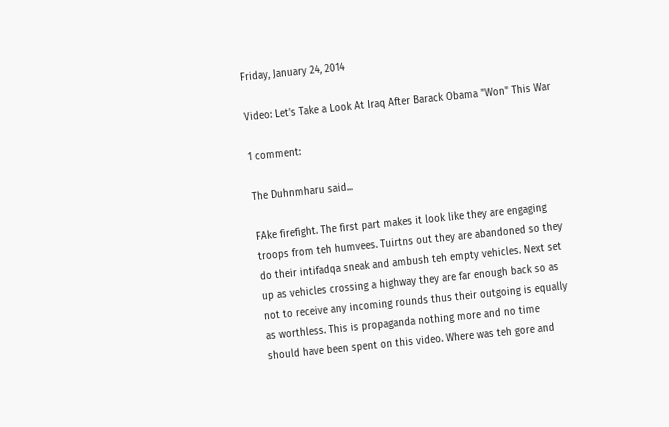Friday, January 24, 2014

Video: Let's Take a Look At Iraq After Barack Obama "Won" This War

1 comment:

The Duhnmharu said...

FAke firefight. The first part makes it look like they are engaging troops from teh humvees. Tuirtns out they are abandoned so they do their intifadqa sneak and ambush teh empty vehicles. Next set up as vehicles crossing a highway they are far enough back so as not to receive any incoming rounds thus their outgoing is equally as worthless. This is propaganda nothing more and no time should have been spent on this video. Where was teh gore and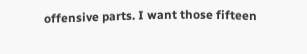offensive parts. I want those fifteen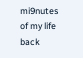mi9nutes of my life back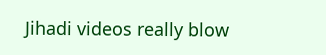Jihadi videos really blow